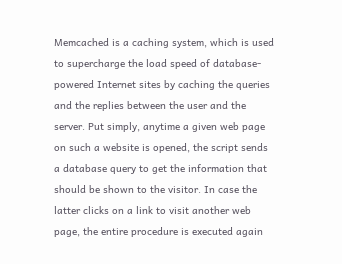Memcached is a caching system, which is used to supercharge the load speed of database-powered Internet sites by caching the queries and the replies between the user and the server. Put simply, anytime a given web page on such a website is opened, the script sends a database query to get the information that should be shown to the visitor. In case the latter clicks on a link to visit another web page, the entire procedure is executed again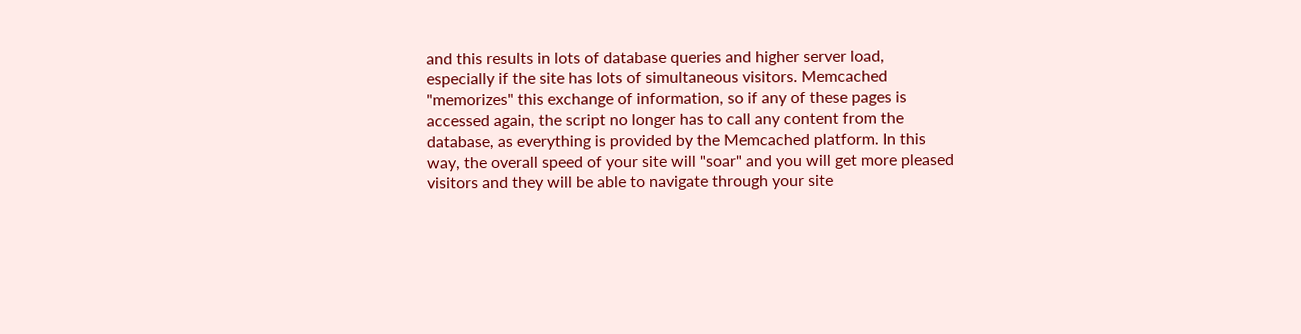and this results in lots of database queries and higher server load, especially if the site has lots of simultaneous visitors. Memcached "memorizes" this exchange of information, so if any of these pages is accessed again, the script no longer has to call any content from the database, as everything is provided by the Memcached platform. In this way, the overall speed of your site will "soar" and you will get more pleased visitors and they will be able to navigate through your site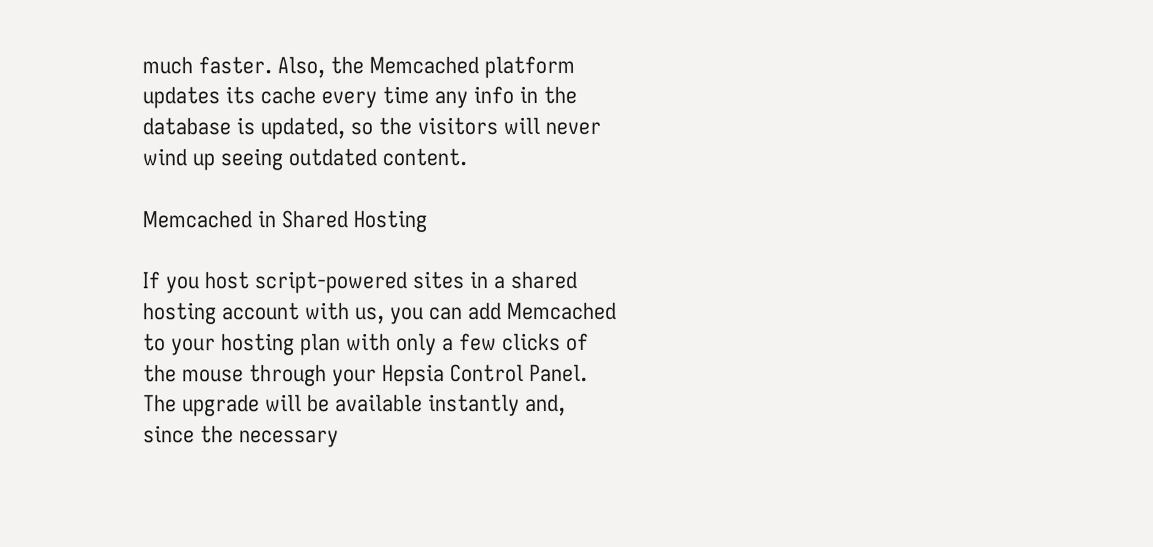much faster. Also, the Memcached platform updates its cache every time any info in the database is updated, so the visitors will never wind up seeing outdated content.

Memcached in Shared Hosting

If you host script-powered sites in a shared hosting account with us, you can add Memcached to your hosting plan with only a few clicks of the mouse through your Hepsia Control Panel. The upgrade will be available instantly and, since the necessary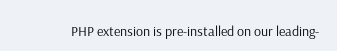PHP extension is pre-installed on our leading-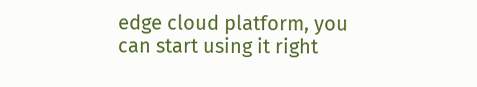edge cloud platform, you can start using it right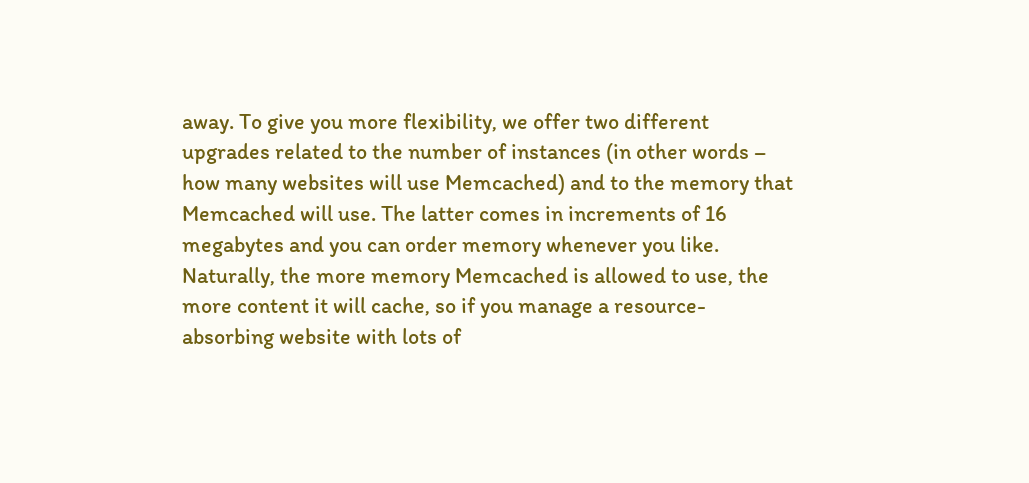away. To give you more flexibility, we offer two different upgrades related to the number of instances (in other words – how many websites will use Memcached) and to the memory that Memcached will use. The latter comes in increments of 16 megabytes and you can order memory whenever you like. Naturally, the more memory Memcached is allowed to use, the more content it will cache, so if you manage a resource-absorbing website with lots of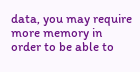data, you may require more memory in order to be able to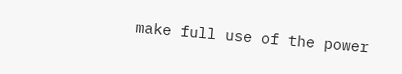make full use of the power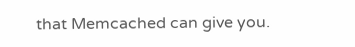that Memcached can give you.